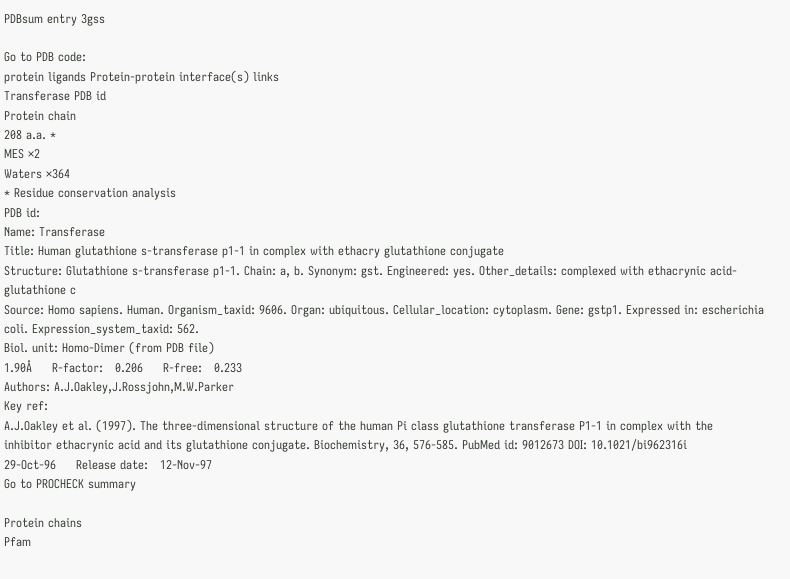PDBsum entry 3gss

Go to PDB code:
protein ligands Protein-protein interface(s) links
Transferase PDB id
Protein chain
208 a.a. *
MES ×2
Waters ×364
* Residue conservation analysis
PDB id:
Name: Transferase
Title: Human glutathione s-transferase p1-1 in complex with ethacry glutathione conjugate
Structure: Glutathione s-transferase p1-1. Chain: a, b. Synonym: gst. Engineered: yes. Other_details: complexed with ethacrynic acid-glutathione c
Source: Homo sapiens. Human. Organism_taxid: 9606. Organ: ubiquitous. Cellular_location: cytoplasm. Gene: gstp1. Expressed in: escherichia coli. Expression_system_taxid: 562.
Biol. unit: Homo-Dimer (from PDB file)
1.90Å     R-factor:   0.206     R-free:   0.233
Authors: A.J.Oakley,J.Rossjohn,M.W.Parker
Key ref:
A.J.Oakley et al. (1997). The three-dimensional structure of the human Pi class glutathione transferase P1-1 in complex with the inhibitor ethacrynic acid and its glutathione conjugate. Biochemistry, 36, 576-585. PubMed id: 9012673 DOI: 10.1021/bi962316i
29-Oct-96     Release date:   12-Nov-97
Go to PROCHECK summary

Protein chains
Pfam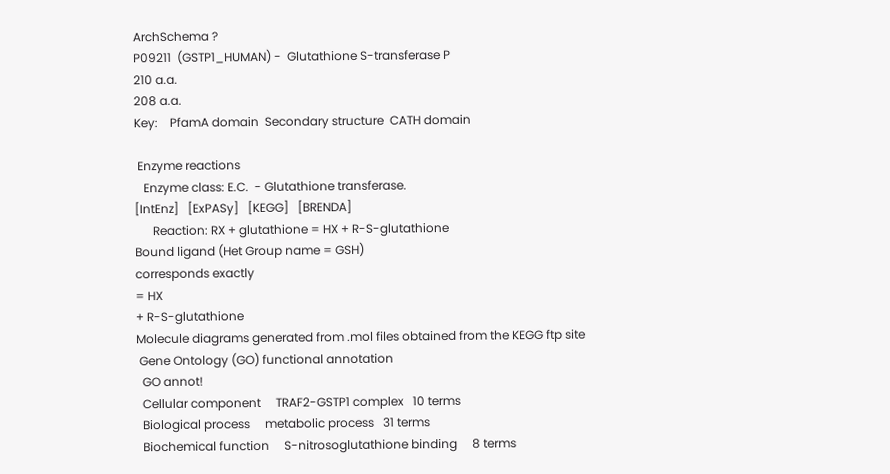ArchSchema ?
P09211  (GSTP1_HUMAN) -  Glutathione S-transferase P
210 a.a.
208 a.a.
Key:    PfamA domain  Secondary structure  CATH domain

 Enzyme reactions
   Enzyme class: E.C.  - Glutathione transferase.
[IntEnz]   [ExPASy]   [KEGG]   [BRENDA]
      Reaction: RX + glutathione = HX + R-S-glutathione
Bound ligand (Het Group name = GSH)
corresponds exactly
= HX
+ R-S-glutathione
Molecule diagrams generated from .mol files obtained from the KEGG ftp site
 Gene Ontology (GO) functional annotation
  GO annot!
  Cellular component     TRAF2-GSTP1 complex   10 terms
  Biological process     metabolic process   31 terms
  Biochemical function     S-nitrosoglutathione binding     8 terms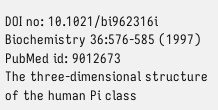DOI no: 10.1021/bi962316i Biochemistry 36:576-585 (1997)
PubMed id: 9012673
The three-dimensional structure of the human Pi class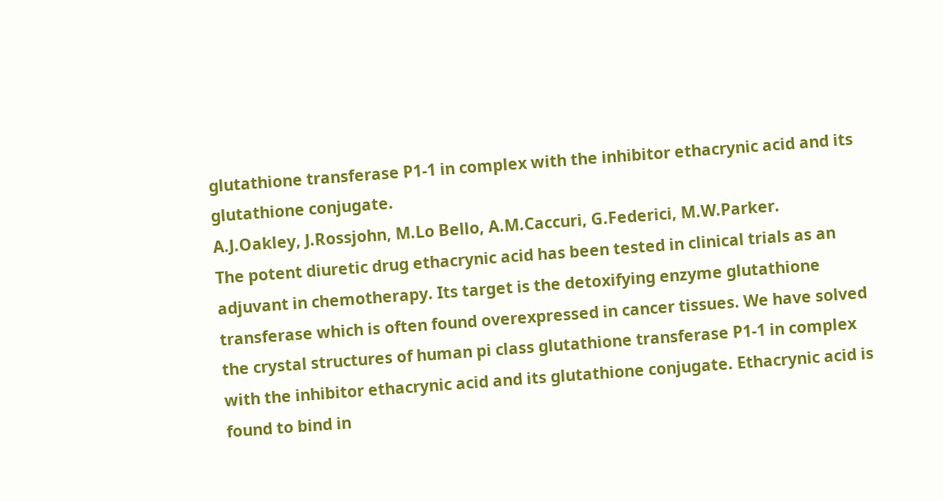glutathione transferase P1-1 in complex with the inhibitor ethacrynic acid and its glutathione conjugate.
A.J.Oakley, J.Rossjohn, M.Lo Bello, A.M.Caccuri, G.Federici, M.W.Parker.
The potent diuretic drug ethacrynic acid has been tested in clinical trials as an adjuvant in chemotherapy. Its target is the detoxifying enzyme glutathione transferase which is often found overexpressed in cancer tissues. We have solved the crystal structures of human pi class glutathione transferase P1-1 in complex with the inhibitor ethacrynic acid and its glutathione conjugate. Ethacrynic acid is found to bind in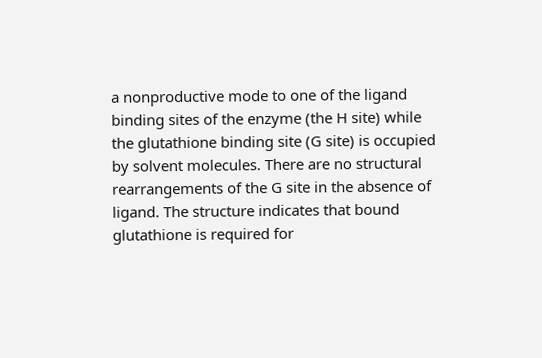a nonproductive mode to one of the ligand binding sites of the enzyme (the H site) while the glutathione binding site (G site) is occupied by solvent molecules. There are no structural rearrangements of the G site in the absence of ligand. The structure indicates that bound glutathione is required for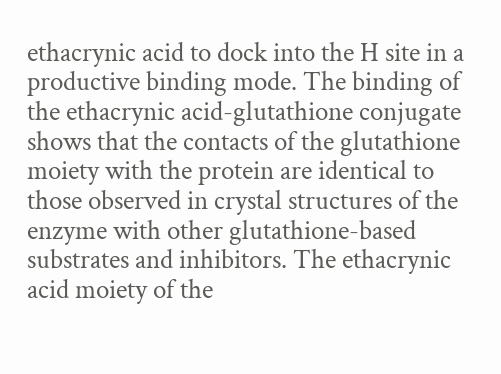ethacrynic acid to dock into the H site in a productive binding mode. The binding of the ethacrynic acid-glutathione conjugate shows that the contacts of the glutathione moiety with the protein are identical to those observed in crystal structures of the enzyme with other glutathione-based substrates and inhibitors. The ethacrynic acid moiety of the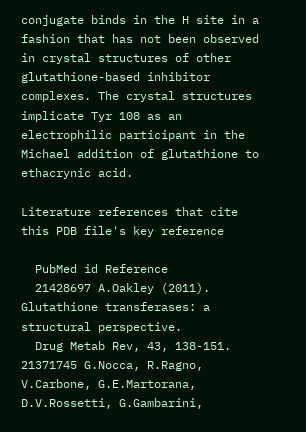conjugate binds in the H site in a fashion that has not been observed in crystal structures of other glutathione-based inhibitor complexes. The crystal structures implicate Tyr 108 as an electrophilic participant in the Michael addition of glutathione to ethacrynic acid.

Literature references that cite this PDB file's key reference

  PubMed id Reference
  21428697 A.Oakley (2011).
Glutathione transferases: a structural perspective.
  Drug Metab Rev, 43, 138-151.
21371745 G.Nocca, R.Ragno, V.Carbone, G.E.Martorana, D.V.Rossetti, G.Gambarini,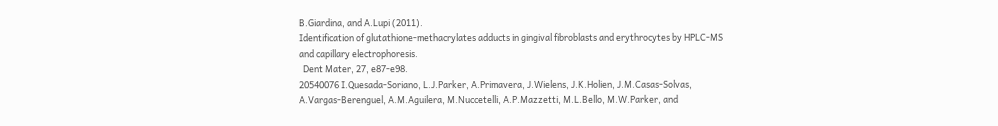B.Giardina, and A.Lupi (2011).
Identification of glutathione-methacrylates adducts in gingival fibroblasts and erythrocytes by HPLC-MS and capillary electrophoresis.
  Dent Mater, 27, e87-e98.
20540076 I.Quesada-Soriano, L.J.Parker, A.Primavera, J.Wielens, J.K.Holien, J.M.Casas-Solvas, A.Vargas-Berenguel, A.M.Aguilera, M.Nuccetelli, A.P.Mazzetti, M.L.Bello, M.W.Parker, and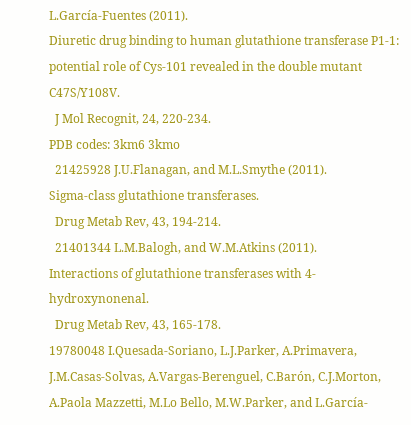L.García-Fuentes (2011).
Diuretic drug binding to human glutathione transferase P1-1: potential role of Cys-101 revealed in the double mutant C47S/Y108V.
  J Mol Recognit, 24, 220-234.
PDB codes: 3km6 3kmo
  21425928 J.U.Flanagan, and M.L.Smythe (2011).
Sigma-class glutathione transferases.
  Drug Metab Rev, 43, 194-214.
  21401344 L.M.Balogh, and W.M.Atkins (2011).
Interactions of glutathione transferases with 4-hydroxynonenal.
  Drug Metab Rev, 43, 165-178.
19780048 I.Quesada-Soriano, L.J.Parker, A.Primavera, J.M.Casas-Solvas, A.Vargas-Berenguel, C.Barón, C.J.Morton, A.Paola Mazzetti, M.Lo Bello, M.W.Parker, and L.García-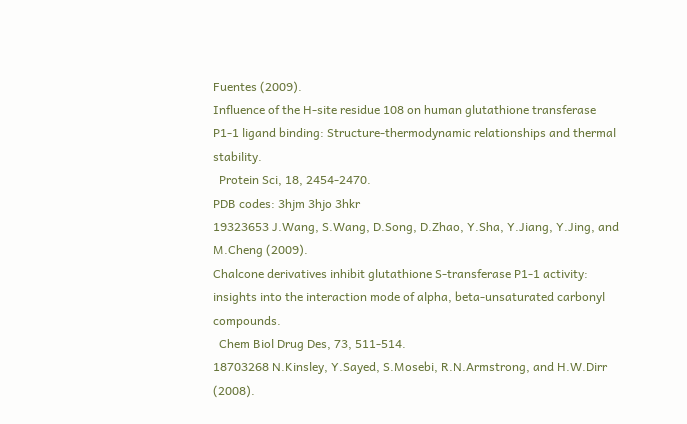Fuentes (2009).
Influence of the H-site residue 108 on human glutathione transferase P1-1 ligand binding: Structure-thermodynamic relationships and thermal stability.
  Protein Sci, 18, 2454-2470.
PDB codes: 3hjm 3hjo 3hkr
19323653 J.Wang, S.Wang, D.Song, D.Zhao, Y.Sha, Y.Jiang, Y.Jing, and M.Cheng (2009).
Chalcone derivatives inhibit glutathione S-transferase P1-1 activity: insights into the interaction mode of alpha, beta-unsaturated carbonyl compounds.
  Chem Biol Drug Des, 73, 511-514.
18703268 N.Kinsley, Y.Sayed, S.Mosebi, R.N.Armstrong, and H.W.Dirr (2008).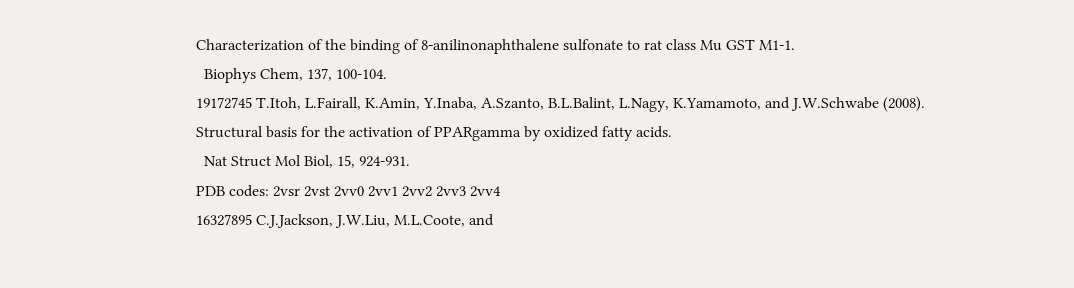Characterization of the binding of 8-anilinonaphthalene sulfonate to rat class Mu GST M1-1.
  Biophys Chem, 137, 100-104.
19172745 T.Itoh, L.Fairall, K.Amin, Y.Inaba, A.Szanto, B.L.Balint, L.Nagy, K.Yamamoto, and J.W.Schwabe (2008).
Structural basis for the activation of PPARgamma by oxidized fatty acids.
  Nat Struct Mol Biol, 15, 924-931.
PDB codes: 2vsr 2vst 2vv0 2vv1 2vv2 2vv3 2vv4
16327895 C.J.Jackson, J.W.Liu, M.L.Coote, and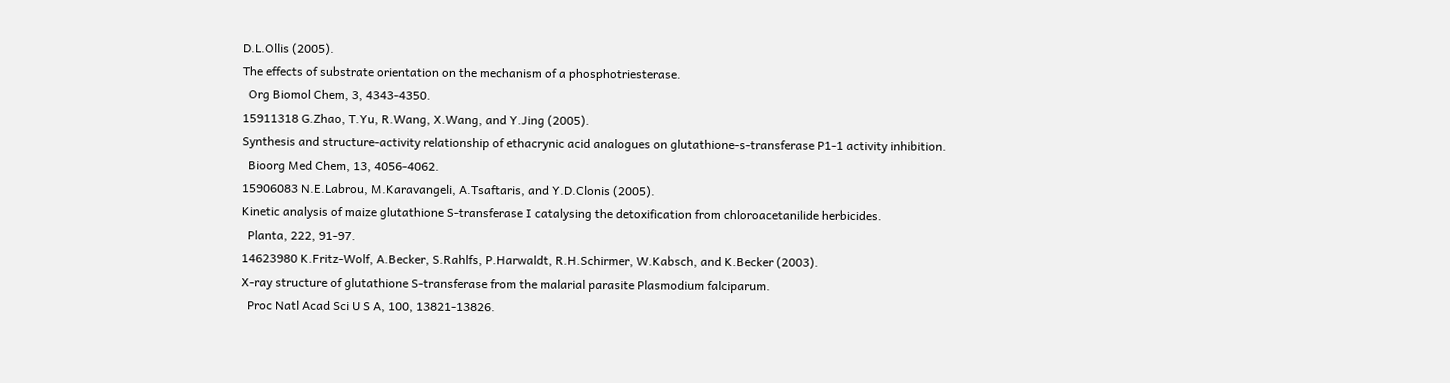D.L.Ollis (2005).
The effects of substrate orientation on the mechanism of a phosphotriesterase.
  Org Biomol Chem, 3, 4343-4350.
15911318 G.Zhao, T.Yu, R.Wang, X.Wang, and Y.Jing (2005).
Synthesis and structure-activity relationship of ethacrynic acid analogues on glutathione-s-transferase P1-1 activity inhibition.
  Bioorg Med Chem, 13, 4056-4062.
15906083 N.E.Labrou, M.Karavangeli, A.Tsaftaris, and Y.D.Clonis (2005).
Kinetic analysis of maize glutathione S-transferase I catalysing the detoxification from chloroacetanilide herbicides.
  Planta, 222, 91-97.
14623980 K.Fritz-Wolf, A.Becker, S.Rahlfs, P.Harwaldt, R.H.Schirmer, W.Kabsch, and K.Becker (2003).
X-ray structure of glutathione S-transferase from the malarial parasite Plasmodium falciparum.
  Proc Natl Acad Sci U S A, 100, 13821-13826.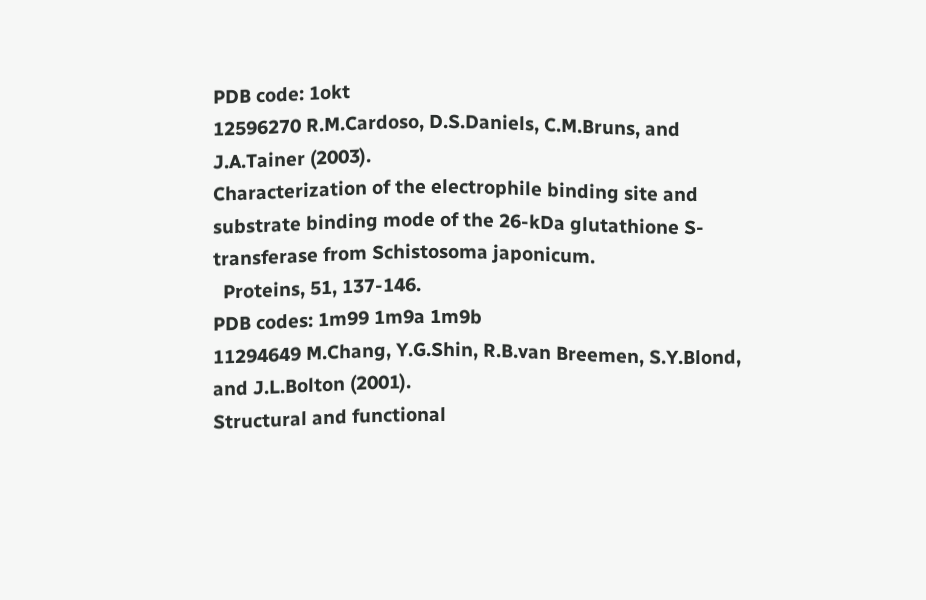PDB code: 1okt
12596270 R.M.Cardoso, D.S.Daniels, C.M.Bruns, and J.A.Tainer (2003).
Characterization of the electrophile binding site and substrate binding mode of the 26-kDa glutathione S-transferase from Schistosoma japonicum.
  Proteins, 51, 137-146.
PDB codes: 1m99 1m9a 1m9b
11294649 M.Chang, Y.G.Shin, R.B.van Breemen, S.Y.Blond, and J.L.Bolton (2001).
Structural and functional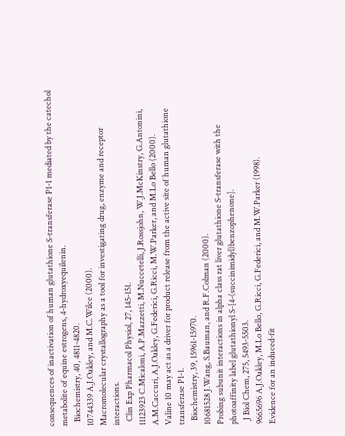consequences of inactivation of human glutathione S-transferase P1-1 mediated by the catechol metabolite of equine estrogens, 4-hydroxyequilenin.
  Biochemistry, 40, 4811-4820.
10744339 A.J.Oakley, and M.C.Wilce (2000).
Macromolecular crystallography as a tool for investigating drug, enzyme and receptor interactions.
  Clin Exp Pharmacol Physiol, 27, 145-151.
11123923 C.Micaloni, A.P.Mazzetti, M.Nuccetelli, J.Rossjohn, W.J.McKinstry, G.Antonini, A.M.Caccuri, A.J.Oakley, G.Federici, G.Ricci, M.W.Parker, and M.Lo Bello (2000).
Valine 10 may act as a driver for product release from the active site of human glutathione transferase P1-1.
  Biochemistry, 39, 15961-15970.
10681528 J.Wang, S.Bauman, and R.F.Colman (2000).
Probing subunit interactions in alpha class rat liver glutathione S-transferase with the photoaffinity label glutathionyl S-[4-(succinimidyl)benzophenone].
  J Biol Chem, 275, 5493-5503.
9665696 A.J.Oakley, M.Lo Bello, G.Ricci, G.Federici, and M.W.Parker (1998).
Evidence for an induced-fit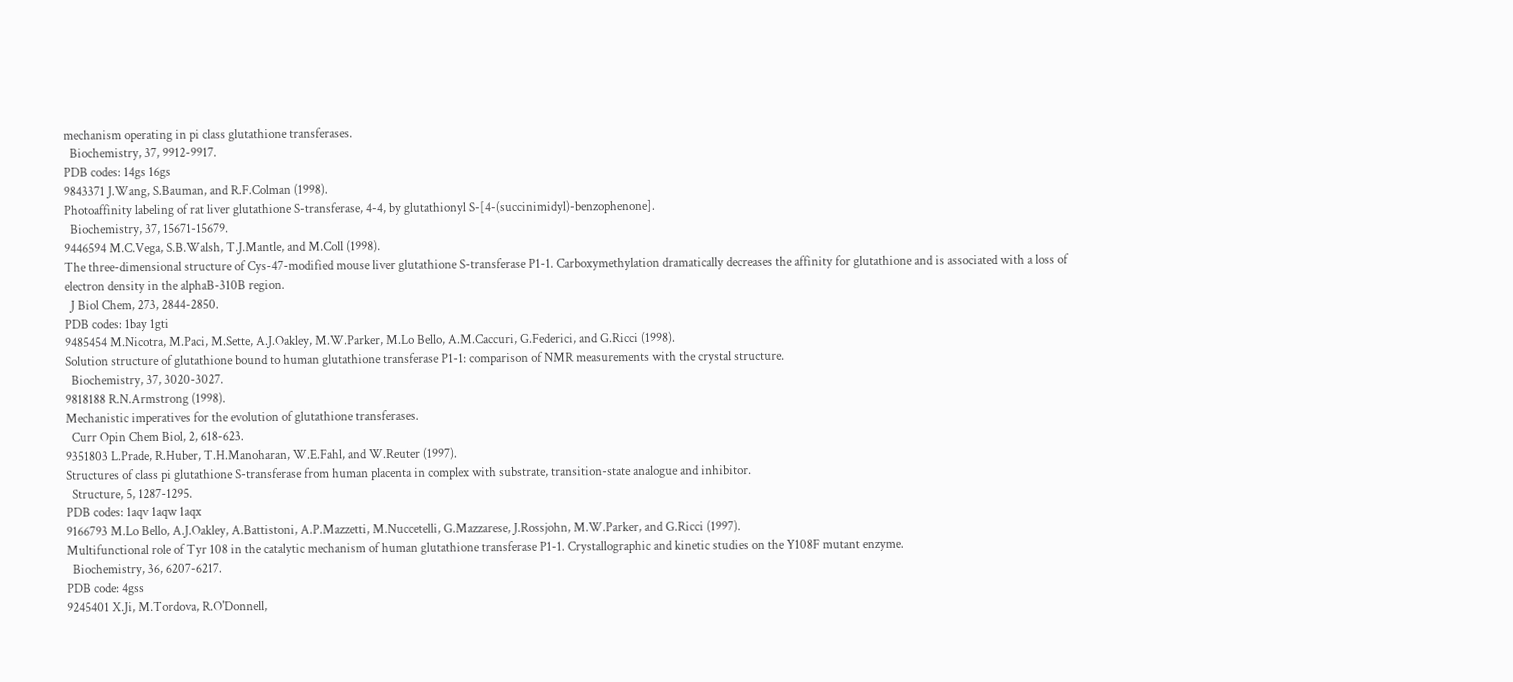mechanism operating in pi class glutathione transferases.
  Biochemistry, 37, 9912-9917.
PDB codes: 14gs 16gs
9843371 J.Wang, S.Bauman, and R.F.Colman (1998).
Photoaffinity labeling of rat liver glutathione S-transferase, 4-4, by glutathionyl S-[4-(succinimidyl)-benzophenone].
  Biochemistry, 37, 15671-15679.
9446594 M.C.Vega, S.B.Walsh, T.J.Mantle, and M.Coll (1998).
The three-dimensional structure of Cys-47-modified mouse liver glutathione S-transferase P1-1. Carboxymethylation dramatically decreases the affinity for glutathione and is associated with a loss of electron density in the alphaB-310B region.
  J Biol Chem, 273, 2844-2850.
PDB codes: 1bay 1gti
9485454 M.Nicotra, M.Paci, M.Sette, A.J.Oakley, M.W.Parker, M.Lo Bello, A.M.Caccuri, G.Federici, and G.Ricci (1998).
Solution structure of glutathione bound to human glutathione transferase P1-1: comparison of NMR measurements with the crystal structure.
  Biochemistry, 37, 3020-3027.
9818188 R.N.Armstrong (1998).
Mechanistic imperatives for the evolution of glutathione transferases.
  Curr Opin Chem Biol, 2, 618-623.
9351803 L.Prade, R.Huber, T.H.Manoharan, W.E.Fahl, and W.Reuter (1997).
Structures of class pi glutathione S-transferase from human placenta in complex with substrate, transition-state analogue and inhibitor.
  Structure, 5, 1287-1295.
PDB codes: 1aqv 1aqw 1aqx
9166793 M.Lo Bello, A.J.Oakley, A.Battistoni, A.P.Mazzetti, M.Nuccetelli, G.Mazzarese, J.Rossjohn, M.W.Parker, and G.Ricci (1997).
Multifunctional role of Tyr 108 in the catalytic mechanism of human glutathione transferase P1-1. Crystallographic and kinetic studies on the Y108F mutant enzyme.
  Biochemistry, 36, 6207-6217.
PDB code: 4gss
9245401 X.Ji, M.Tordova, R.O'Donnell,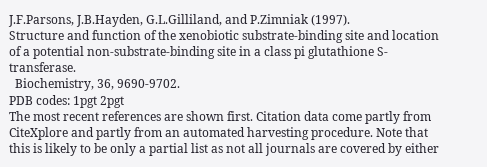J.F.Parsons, J.B.Hayden, G.L.Gilliland, and P.Zimniak (1997).
Structure and function of the xenobiotic substrate-binding site and location of a potential non-substrate-binding site in a class pi glutathione S-transferase.
  Biochemistry, 36, 9690-9702.
PDB codes: 1pgt 2pgt
The most recent references are shown first. Citation data come partly from CiteXplore and partly from an automated harvesting procedure. Note that this is likely to be only a partial list as not all journals are covered by either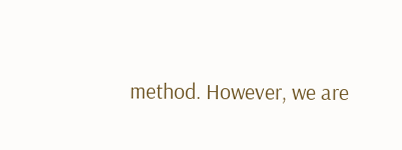method. However, we are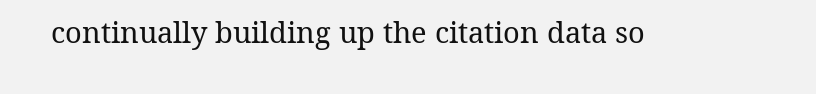continually building up the citation data so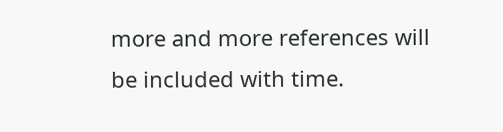more and more references will be included with time.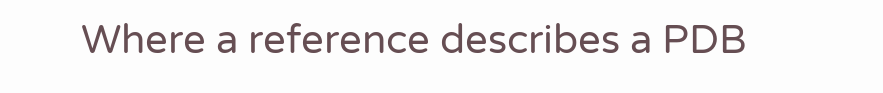Where a reference describes a PDB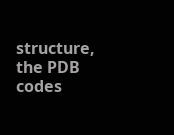structure, the PDB codes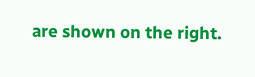are shown on the right.